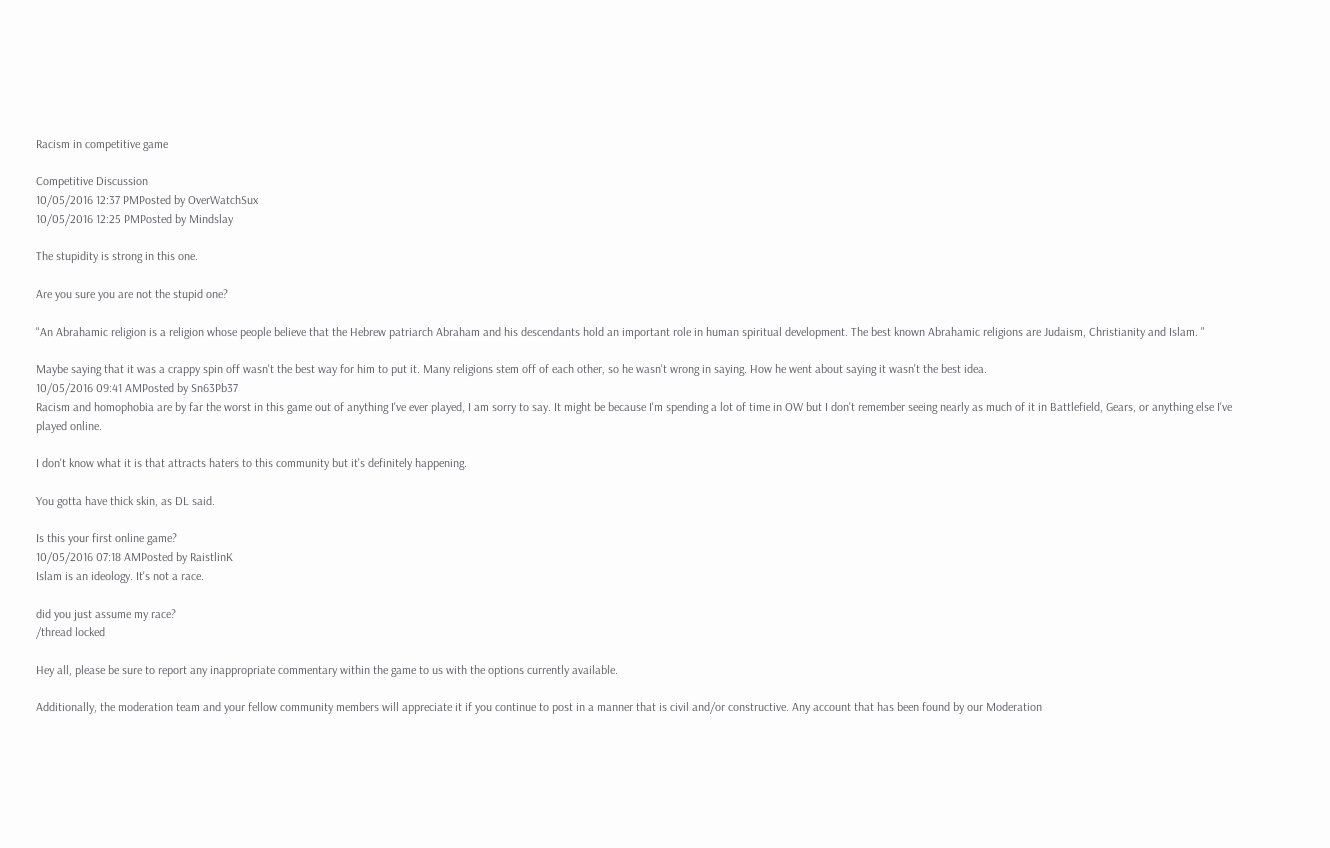Racism in competitive game

Competitive Discussion
10/05/2016 12:37 PMPosted by OverWatchSux
10/05/2016 12:25 PMPosted by Mindslay

The stupidity is strong in this one.

Are you sure you are not the stupid one?

"An Abrahamic religion is a religion whose people believe that the Hebrew patriarch Abraham and his descendants hold an important role in human spiritual development. The best known Abrahamic religions are Judaism, Christianity and Islam. "

Maybe saying that it was a crappy spin off wasn't the best way for him to put it. Many religions stem off of each other, so he wasn't wrong in saying. How he went about saying it wasn't the best idea.
10/05/2016 09:41 AMPosted by Sn63Pb37
Racism and homophobia are by far the worst in this game out of anything I've ever played, I am sorry to say. It might be because I'm spending a lot of time in OW but I don't remember seeing nearly as much of it in Battlefield, Gears, or anything else I've played online.

I don't know what it is that attracts haters to this community but it's definitely happening.

You gotta have thick skin, as DL said.

Is this your first online game?
10/05/2016 07:18 AMPosted by RaistlinK
Islam is an ideology. It's not a race.

did you just assume my race?
/thread locked

Hey all, please be sure to report any inappropriate commentary within the game to us with the options currently available.

Additionally, the moderation team and your fellow community members will appreciate it if you continue to post in a manner that is civil and/or constructive. Any account that has been found by our Moderation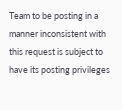Team to be posting in a manner inconsistent with this request is subject to have its posting privileges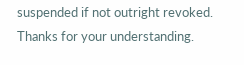suspended if not outright revoked. Thanks for your understanding.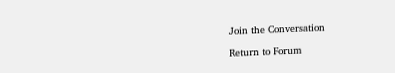Join the Conversation

Return to Forum